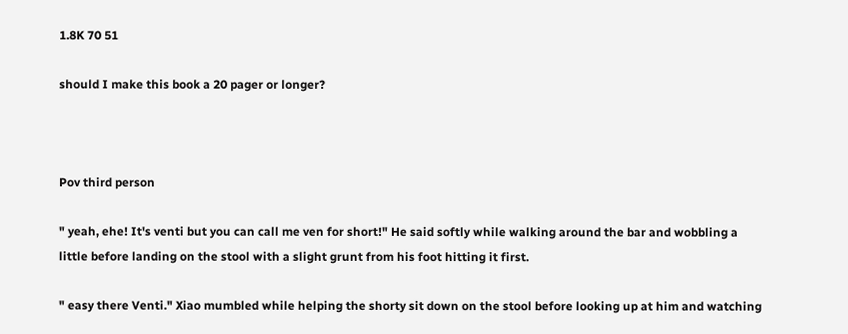1.8K 70 51

should I make this book a 20 pager or longer?



Pov third person

" yeah, ehe! It's venti but you can call me ven for short!" He said softly while walking around the bar and wobbling a little before landing on the stool with a slight grunt from his foot hitting it first.

" easy there Venti." Xiao mumbled while helping the shorty sit down on the stool before looking up at him and watching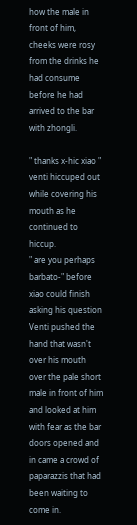how the male in front of him, cheeks were rosy from the drinks he had consume before he had arrived to the bar with zhongli.

" thanks x-hic xiao " venti hiccuped out while covering his mouth as he continued to hiccup.
" are you perhaps barbato-" before xiao could finish asking his question Venti pushed the hand that wasn't over his mouth over the pale short male in front of him and looked at him with fear as the bar doors opened and in came a crowd of paparazzis that had been waiting to come in.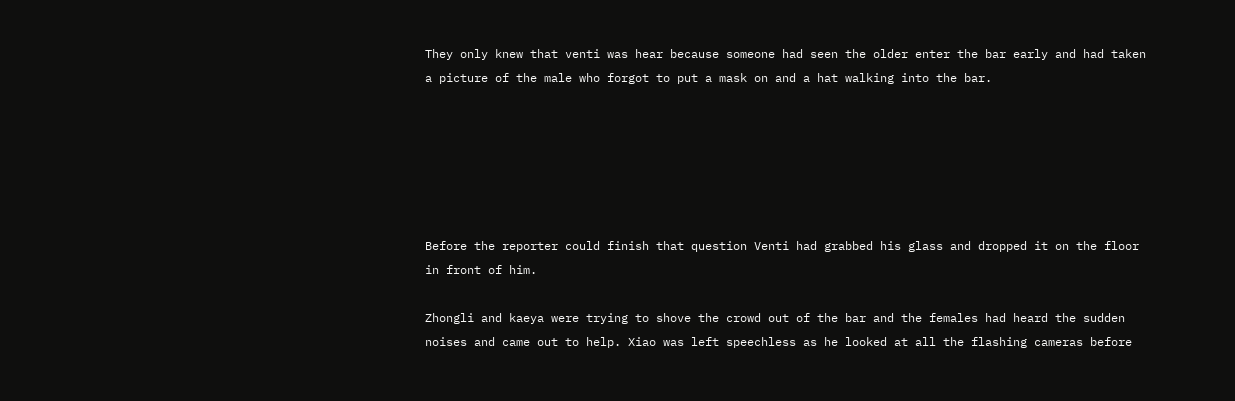They only knew that venti was hear because someone had seen the older enter the bar early and had taken a picture of the male who forgot to put a mask on and a hat walking into the bar.






Before the reporter could finish that question Venti had grabbed his glass and dropped it on the floor in front of him.

Zhongli and kaeya were trying to shove the crowd out of the bar and the females had heard the sudden noises and came out to help. Xiao was left speechless as he looked at all the flashing cameras before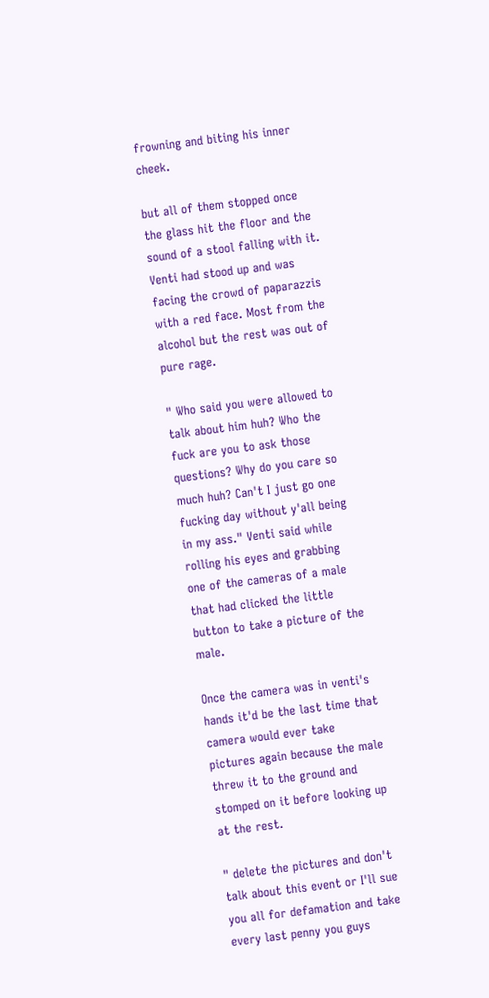frowning and biting his inner cheek.

but all of them stopped once the glass hit the floor and the sound of a stool falling with it. Venti had stood up and was facing the crowd of paparazzis with a red face. Most from the alcohol but the rest was out of pure rage.

" Who said you were allowed to talk about him huh? Who the fuck are you to ask those questions? Why do you care so much huh? Can't I just go one fucking day without y'all being in my ass." Venti said while rolling his eyes and grabbing one of the cameras of a male that had clicked the little button to take a picture of the male.

Once the camera was in venti's hands it'd be the last time that camera would ever take pictures again because the male threw it to the ground and stomped on it before looking up at the rest.

" delete the pictures and don't talk about this event or I'll sue you all for defamation and take every last penny you guys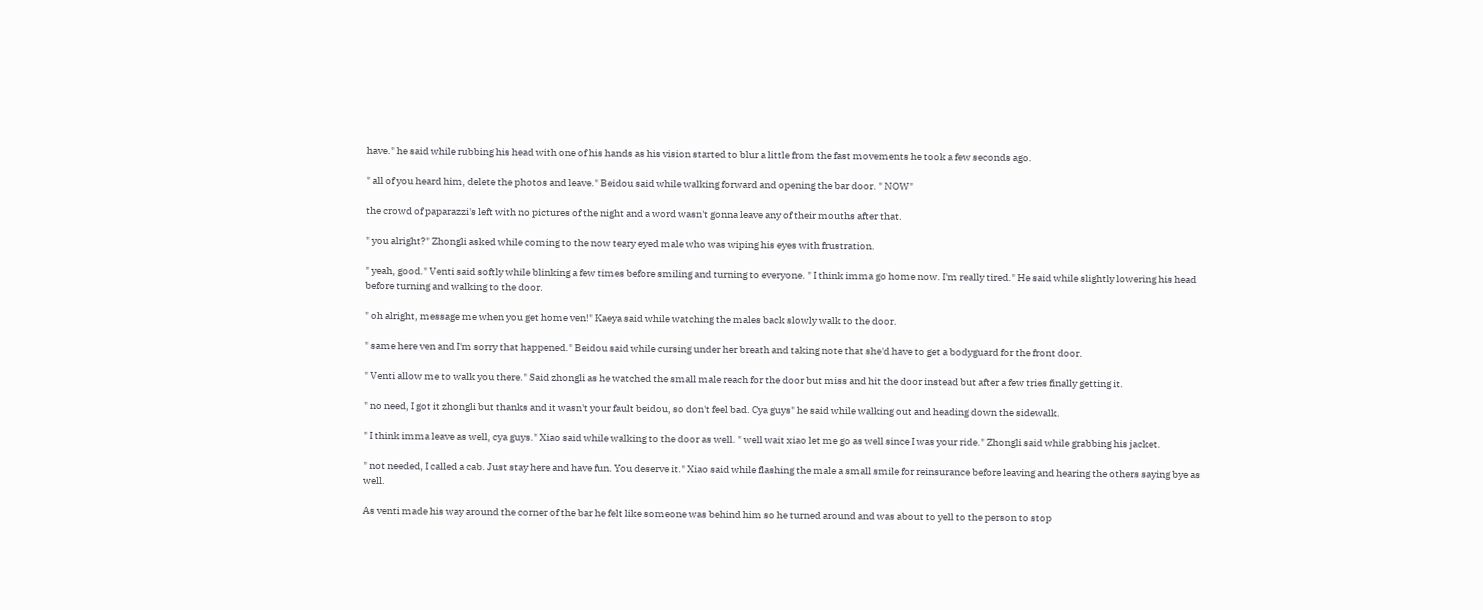have." he said while rubbing his head with one of his hands as his vision started to blur a little from the fast movements he took a few seconds ago.

" all of you heard him, delete the photos and leave." Beidou said while walking forward and opening the bar door. " NOW"

the crowd of paparazzi's left with no pictures of the night and a word wasn't gonna leave any of their mouths after that.

" you alright?" Zhongli asked while coming to the now teary eyed male who was wiping his eyes with frustration.

" yeah, good." Venti said softly while blinking a few times before smiling and turning to everyone. " I think imma go home now. I'm really tired." He said while slightly lowering his head before turning and walking to the door.

" oh alright, message me when you get home ven!" Kaeya said while watching the males back slowly walk to the door.

" same here ven and I'm sorry that happened." Beidou said while cursing under her breath and taking note that she'd have to get a bodyguard for the front door.

" Venti allow me to walk you there." Said zhongli as he watched the small male reach for the door but miss and hit the door instead but after a few tries finally getting it.

" no need, I got it zhongli but thanks and it wasn't your fault beidou, so don't feel bad. Cya guys" he said while walking out and heading down the sidewalk.

" I think imma leave as well, cya guys." Xiao said while walking to the door as well. " well wait xiao let me go as well since I was your ride." Zhongli said while grabbing his jacket.

" not needed, I called a cab. Just stay here and have fun. You deserve it." Xiao said while flashing the male a small smile for reinsurance before leaving and hearing the others saying bye as well.

As venti made his way around the corner of the bar he felt like someone was behind him so he turned around and was about to yell to the person to stop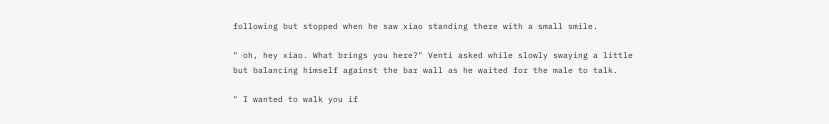following but stopped when he saw xiao standing there with a small smile.

" oh, hey xiao. What brings you here?" Venti asked while slowly swaying a little but balancing himself against the bar wall as he waited for the male to talk.

" I wanted to walk you if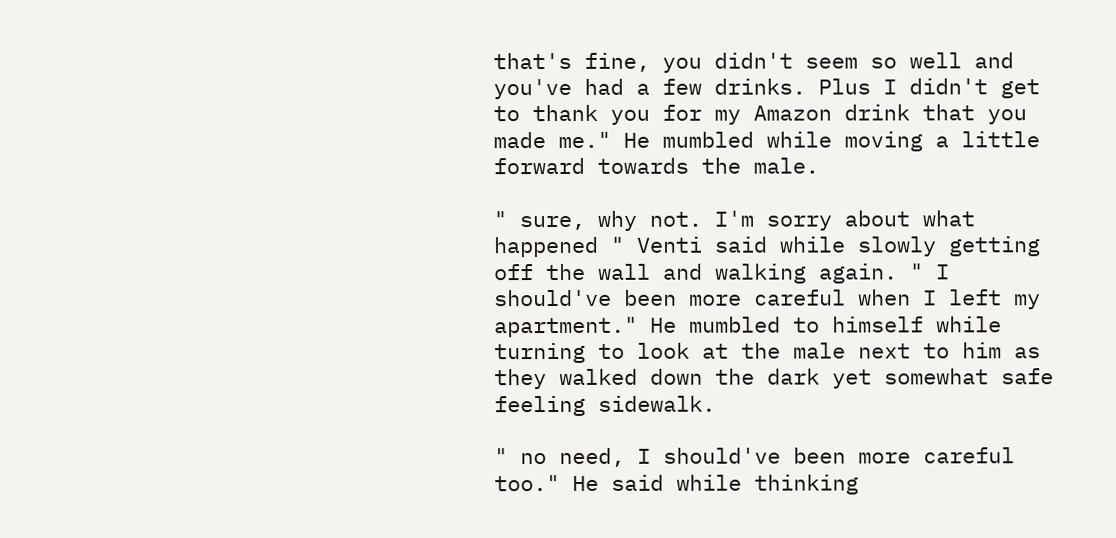that's fine, you didn't seem so well and you've had a few drinks. Plus I didn't get to thank you for my Amazon drink that you made me." He mumbled while moving a little forward towards the male.

" sure, why not. I'm sorry about what happened " Venti said while slowly getting off the wall and walking again. " I should've been more careful when I left my apartment." He mumbled to himself while turning to look at the male next to him as they walked down the dark yet somewhat safe feeling sidewalk.

" no need, I should've been more careful too." He said while thinking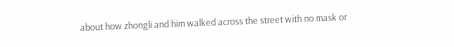about how zhongli and him walked across the street with no mask or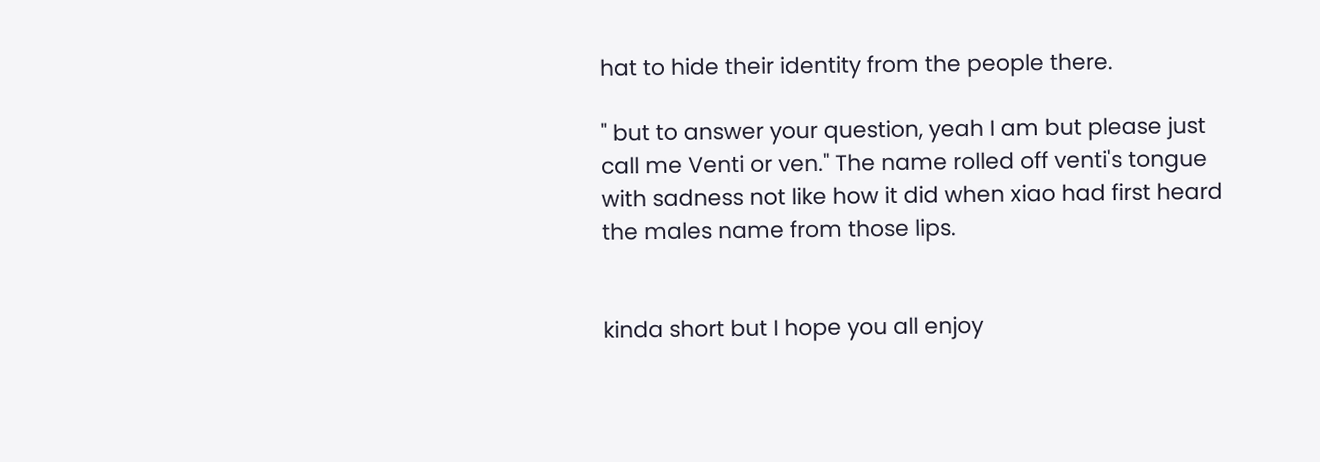hat to hide their identity from the people there.

" but to answer your question, yeah I am but please just call me Venti or ven." The name rolled off venti's tongue with sadness not like how it did when xiao had first heard the males name from those lips.


kinda short but I hope you all enjoy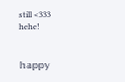still <333 hehe!


𝕙𝕒𝕡𝕡𝕪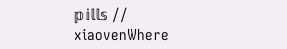𝕡𝕚𝕝𝕝𝕤 // xiaovenWhere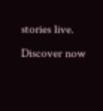stories live. Discover now